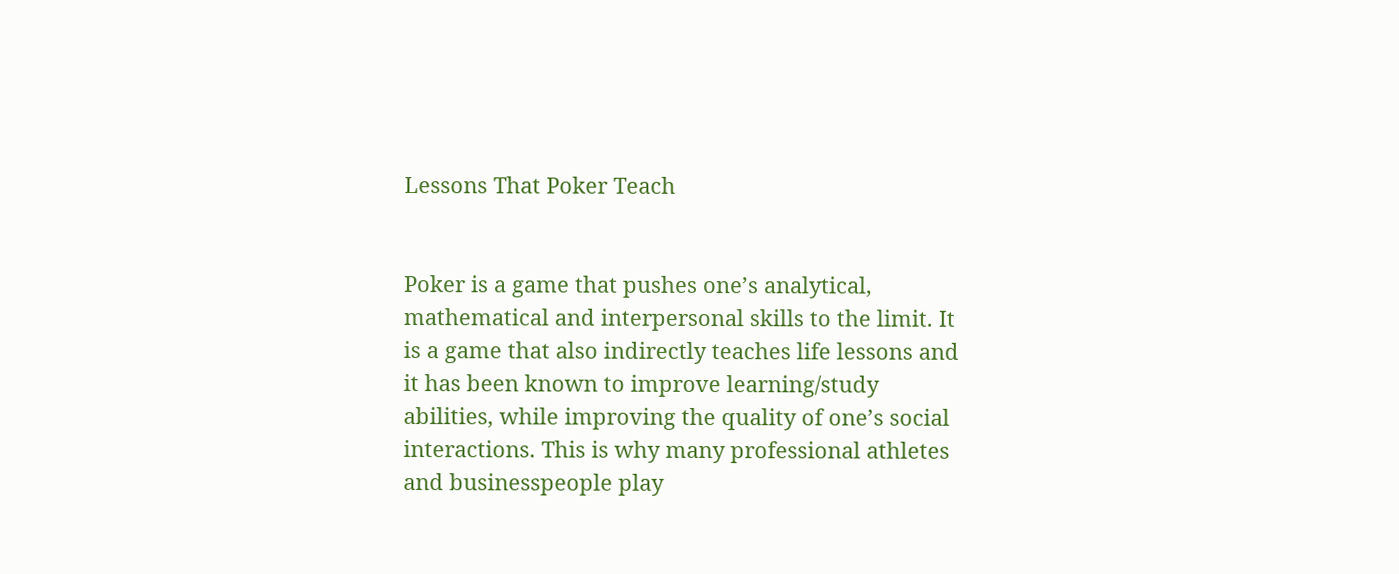Lessons That Poker Teach


Poker is a game that pushes one’s analytical, mathematical and interpersonal skills to the limit. It is a game that also indirectly teaches life lessons and it has been known to improve learning/study abilities, while improving the quality of one’s social interactions. This is why many professional athletes and businesspeople play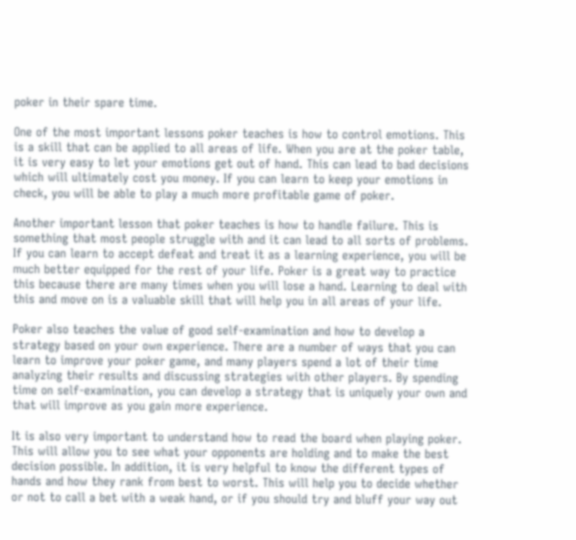poker in their spare time.

One of the most important lessons poker teaches is how to control emotions. This is a skill that can be applied to all areas of life. When you are at the poker table, it is very easy to let your emotions get out of hand. This can lead to bad decisions which will ultimately cost you money. If you can learn to keep your emotions in check, you will be able to play a much more profitable game of poker.

Another important lesson that poker teaches is how to handle failure. This is something that most people struggle with and it can lead to all sorts of problems. If you can learn to accept defeat and treat it as a learning experience, you will be much better equipped for the rest of your life. Poker is a great way to practice this because there are many times when you will lose a hand. Learning to deal with this and move on is a valuable skill that will help you in all areas of your life.

Poker also teaches the value of good self-examination and how to develop a strategy based on your own experience. There are a number of ways that you can learn to improve your poker game, and many players spend a lot of their time analyzing their results and discussing strategies with other players. By spending time on self-examination, you can develop a strategy that is uniquely your own and that will improve as you gain more experience.

It is also very important to understand how to read the board when playing poker. This will allow you to see what your opponents are holding and to make the best decision possible. In addition, it is very helpful to know the different types of hands and how they rank from best to worst. This will help you to decide whether or not to call a bet with a weak hand, or if you should try and bluff your way out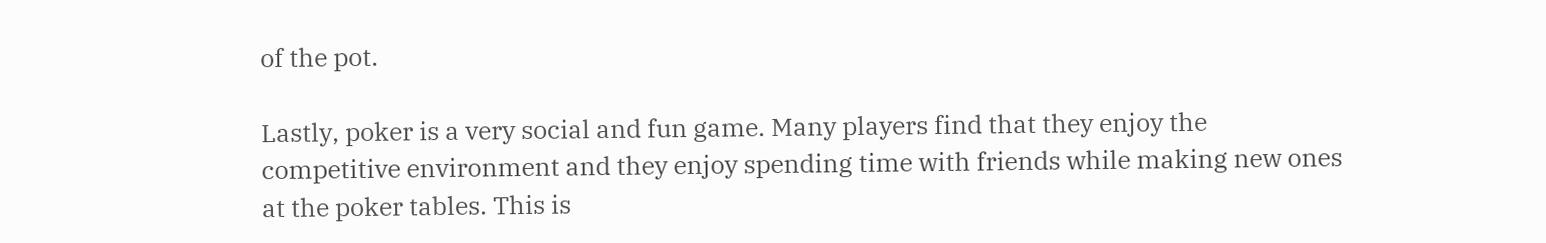of the pot.

Lastly, poker is a very social and fun game. Many players find that they enjoy the competitive environment and they enjoy spending time with friends while making new ones at the poker tables. This is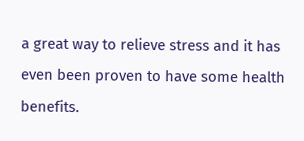a great way to relieve stress and it has even been proven to have some health benefits.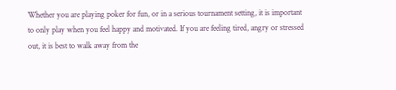Whether you are playing poker for fun, or in a serious tournament setting, it is important to only play when you feel happy and motivated. If you are feeling tired, angry or stressed out, it is best to walk away from the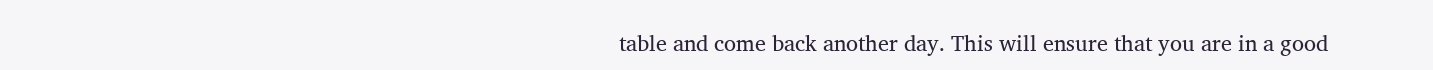table and come back another day. This will ensure that you are in a good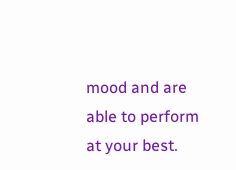mood and are able to perform at your best.